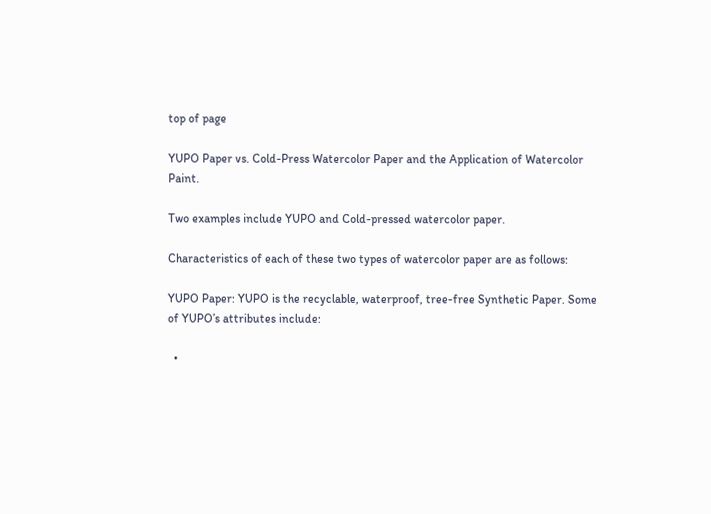top of page

YUPO Paper vs. Cold-Press Watercolor Paper and the Application of Watercolor Paint.

Two examples include YUPO and Cold-pressed watercolor paper.

Characteristics of each of these two types of watercolor paper are as follows:

YUPO Paper: YUPO is the recyclable, waterproof, tree-free Synthetic Paper. Some of YUPO’s attributes include:

  •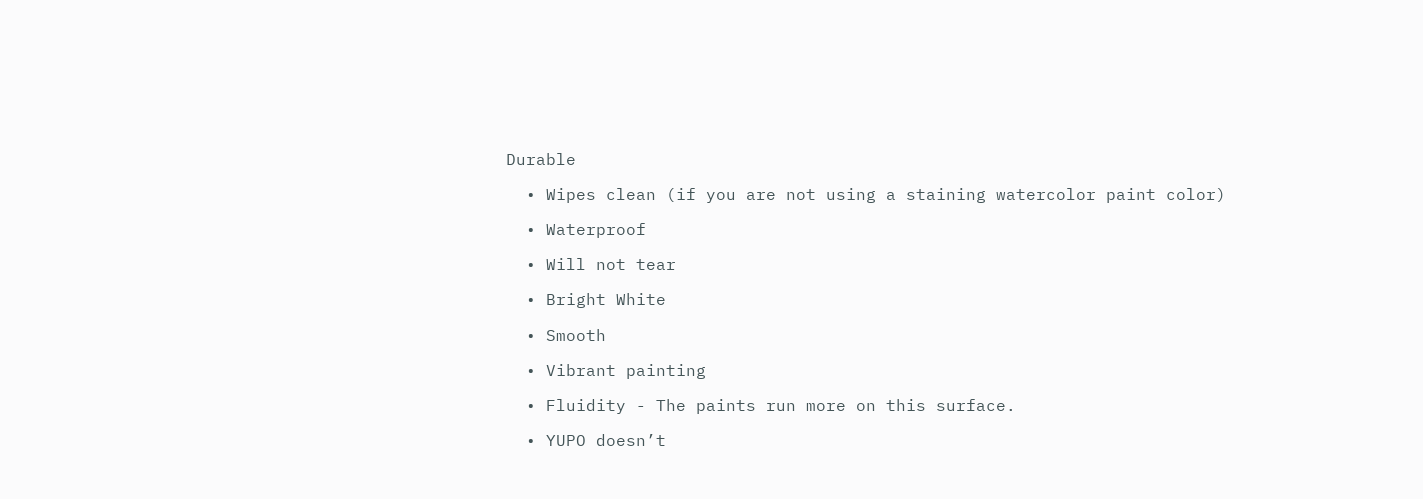Durable

  • Wipes clean (if you are not using a staining watercolor paint color)

  • Waterproof

  • Will not tear

  • Bright White

  • Smooth

  • Vibrant painting

  • Fluidity - The paints run more on this surface.

  • YUPO doesn’t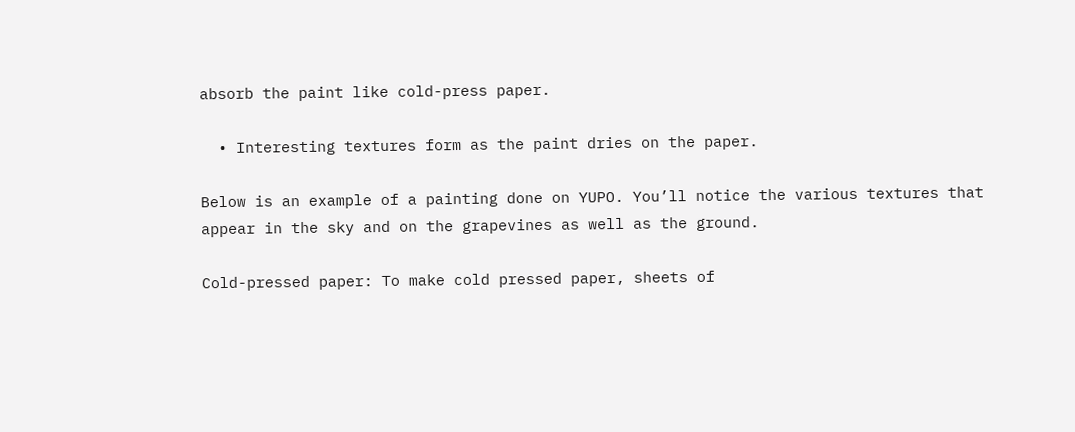absorb the paint like cold-press paper.

  • Interesting textures form as the paint dries on the paper.

Below is an example of a painting done on YUPO. You’ll notice the various textures that appear in the sky and on the grapevines as well as the ground.

Cold-pressed paper: To make cold pressed paper, sheets of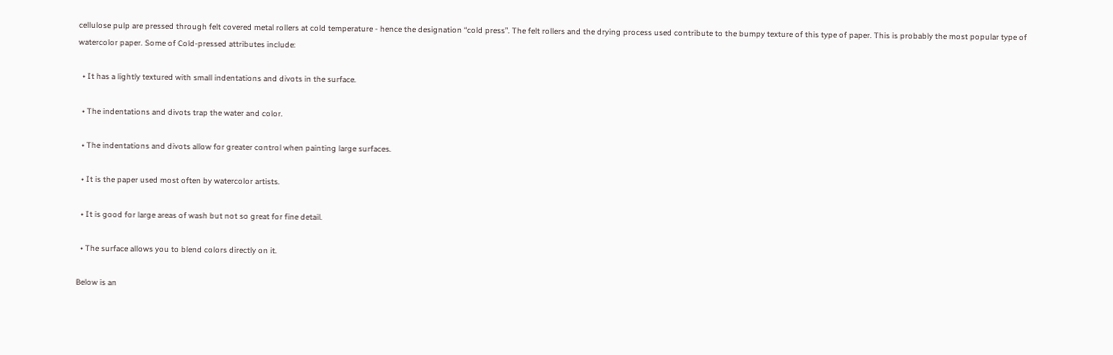cellulose pulp are pressed through felt covered metal rollers at cold temperature - hence the designation “cold press”. The felt rollers and the drying process used contribute to the bumpy texture of this type of paper. This is probably the most popular type of watercolor paper. Some of Cold-pressed attributes include:

  • It has a lightly textured with small indentations and divots in the surface.

  • The indentations and divots trap the water and color.

  • The indentations and divots allow for greater control when painting large surfaces.

  • It is the paper used most often by watercolor artists.

  • It is good for large areas of wash but not so great for fine detail.

  • The surface allows you to blend colors directly on it.

Below is an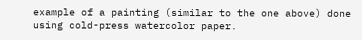example of a painting (similar to the one above) done using cold-press watercolor paper.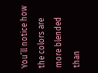You’ll notice how the colors are more blended than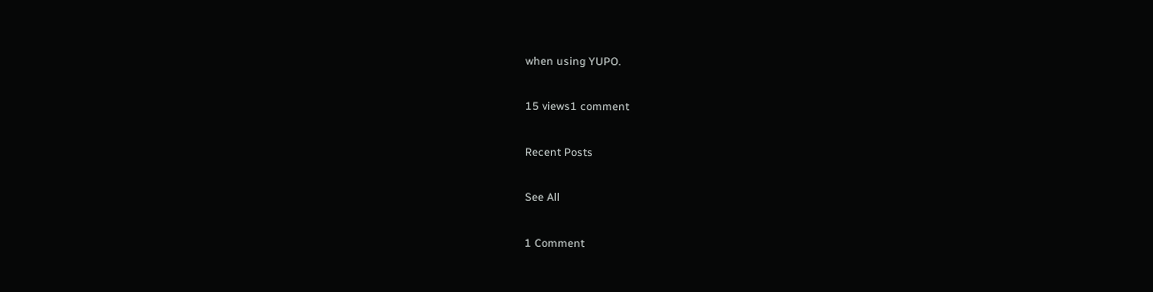when using YUPO.

15 views1 comment

Recent Posts

See All

1 Comment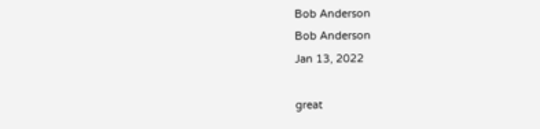Bob Anderson
Bob Anderson
Jan 13, 2022

great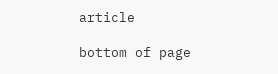article

bottom of page